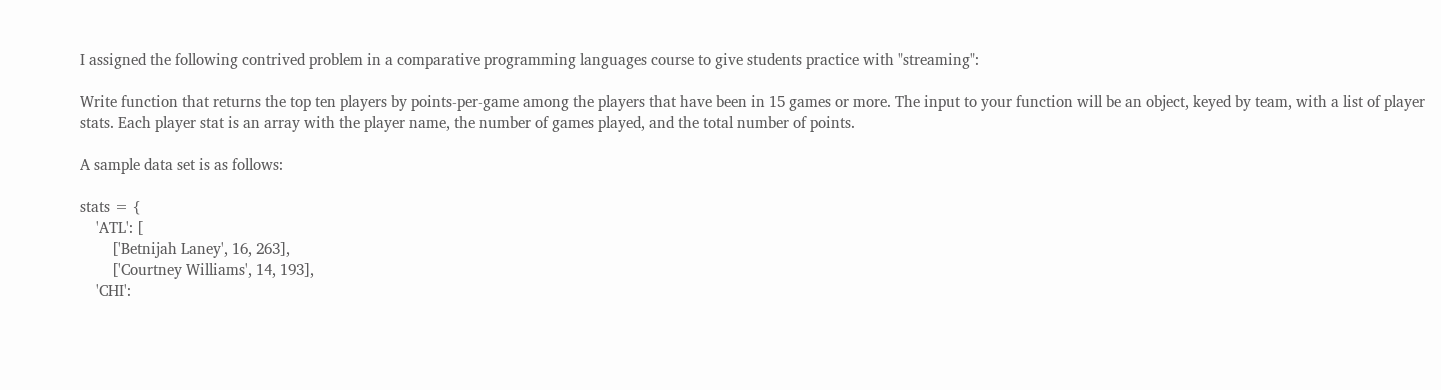I assigned the following contrived problem in a comparative programming languages course to give students practice with "streaming":

Write function that returns the top ten players by points-per-game among the players that have been in 15 games or more. The input to your function will be an object, keyed by team, with a list of player stats. Each player stat is an array with the player name, the number of games played, and the total number of points.

A sample data set is as follows:

stats = {
    'ATL': [
        ['Betnijah Laney', 16, 263],
        ['Courtney Williams', 14, 193],
    'CHI':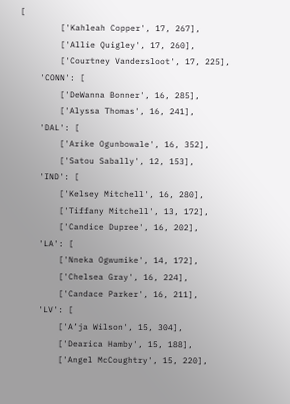[
        ['Kahleah Copper', 17, 267],
        ['Allie Quigley', 17, 260],
        ['Courtney Vandersloot', 17, 225],
    'CONN': [
        ['DeWanna Bonner', 16, 285],
        ['Alyssa Thomas', 16, 241],
    'DAL': [
        ['Arike Ogunbowale', 16, 352],
        ['Satou Sabally', 12, 153],
    'IND': [
        ['Kelsey Mitchell', 16, 280],
        ['Tiffany Mitchell', 13, 172],
        ['Candice Dupree', 16, 202],
    'LA': [
        ['Nneka Ogwumike', 14, 172],
        ['Chelsea Gray', 16, 224],
        ['Candace Parker', 16, 211],
    'LV': [
        ['A’ja Wilson', 15, 304],
        ['Dearica Hamby', 15, 188],
        ['Angel McCoughtry', 15, 220],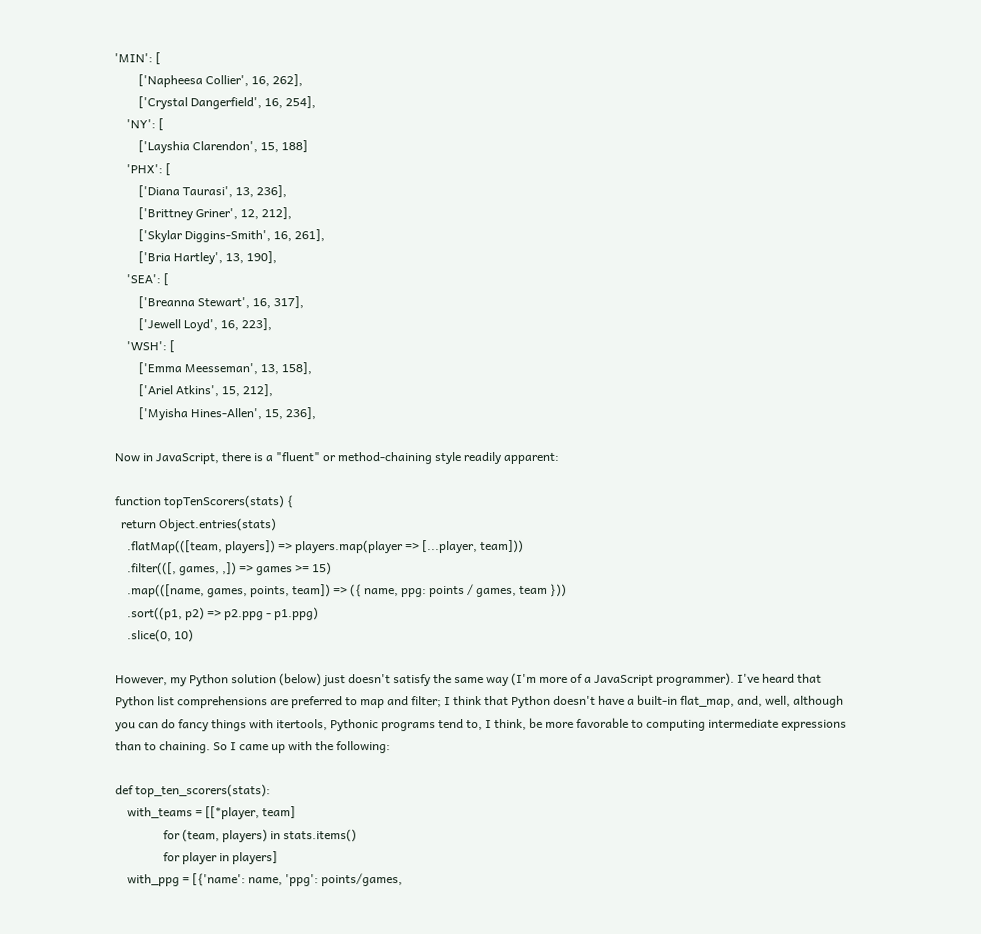'MIN': [
        ['Napheesa Collier', 16, 262],
        ['Crystal Dangerfield', 16, 254],
    'NY': [
        ['Layshia Clarendon', 15, 188]
    'PHX': [
        ['Diana Taurasi', 13, 236],
        ['Brittney Griner', 12, 212],
        ['Skylar Diggins-Smith', 16, 261],
        ['Bria Hartley', 13, 190],
    'SEA': [
        ['Breanna Stewart', 16, 317],
        ['Jewell Loyd', 16, 223],
    'WSH': [
        ['Emma Meesseman', 13, 158],
        ['Ariel Atkins', 15, 212],
        ['Myisha Hines-Allen', 15, 236],

Now in JavaScript, there is a "fluent" or method-chaining style readily apparent:

function topTenScorers(stats) {
  return Object.entries(stats)
    .flatMap(([team, players]) => players.map(player => [...player, team]))
    .filter(([, games, ,]) => games >= 15)
    .map(([name, games, points, team]) => ({ name, ppg: points / games, team }))
    .sort((p1, p2) => p2.ppg - p1.ppg)
    .slice(0, 10)

However, my Python solution (below) just doesn't satisfy the same way (I'm more of a JavaScript programmer). I've heard that Python list comprehensions are preferred to map and filter; I think that Python doesn't have a built-in flat_map, and, well, although you can do fancy things with itertools, Pythonic programs tend to, I think, be more favorable to computing intermediate expressions than to chaining. So I came up with the following:

def top_ten_scorers(stats):
    with_teams = [[*player, team]
                for (team, players) in stats.items()
                for player in players]
    with_ppg = [{'name': name, 'ppg': points/games,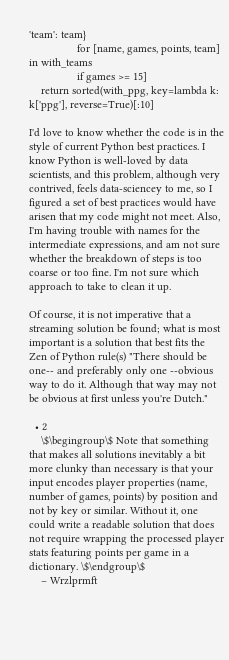'team': team}
                for [name, games, points, team] in with_teams
                if games >= 15]
    return sorted(with_ppg, key=lambda k: k['ppg'], reverse=True)[:10]

I'd love to know whether the code is in the style of current Python best practices. I know Python is well-loved by data scientists, and this problem, although very contrived, feels data-sciencey to me, so I figured a set of best practices would have arisen that my code might not meet. Also, I'm having trouble with names for the intermediate expressions, and am not sure whether the breakdown of steps is too coarse or too fine. I'm not sure which approach to take to clean it up.

Of course, it is not imperative that a streaming solution be found; what is most important is a solution that best fits the Zen of Python rule(s) "There should be one-- and preferably only one --obvious way to do it. Although that way may not be obvious at first unless you're Dutch."

  • 2
    \$\begingroup\$ Note that something that makes all solutions inevitably a bit more clunky than necessary is that your input encodes player properties (name, number of games, points) by position and not by key or similar. Without it, one could write a readable solution that does not require wrapping the processed player stats featuring points per game in a dictionary. \$\endgroup\$
    – Wrzlprmft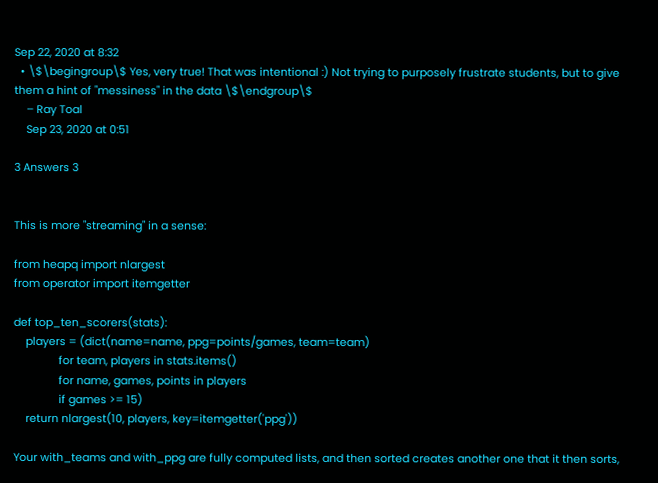Sep 22, 2020 at 8:32
  • \$\begingroup\$ Yes, very true! That was intentional :) Not trying to purposely frustrate students, but to give them a hint of "messiness" in the data \$\endgroup\$
    – Ray Toal
    Sep 23, 2020 at 0:51

3 Answers 3


This is more "streaming" in a sense:

from heapq import nlargest
from operator import itemgetter

def top_ten_scorers(stats):
    players = (dict(name=name, ppg=points/games, team=team)
               for team, players in stats.items()
               for name, games, points in players
               if games >= 15)
    return nlargest(10, players, key=itemgetter('ppg'))

Your with_teams and with_ppg are fully computed lists, and then sorted creates another one that it then sorts,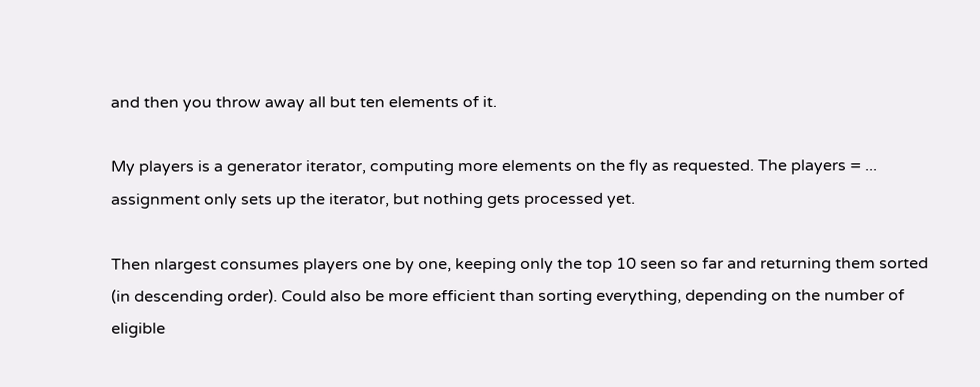and then you throw away all but ten elements of it.

My players is a generator iterator, computing more elements on the fly as requested. The players = ... assignment only sets up the iterator, but nothing gets processed yet.

Then nlargest consumes players one by one, keeping only the top 10 seen so far and returning them sorted (in descending order). Could also be more efficient than sorting everything, depending on the number of eligible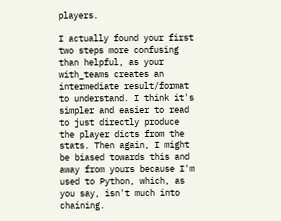players.

I actually found your first two steps more confusing than helpful, as your with_teams creates an intermediate result/format to understand. I think it's simpler and easier to read to just directly produce the player dicts from the stats. Then again, I might be biased towards this and away from yours because I'm used to Python, which, as you say, isn't much into chaining.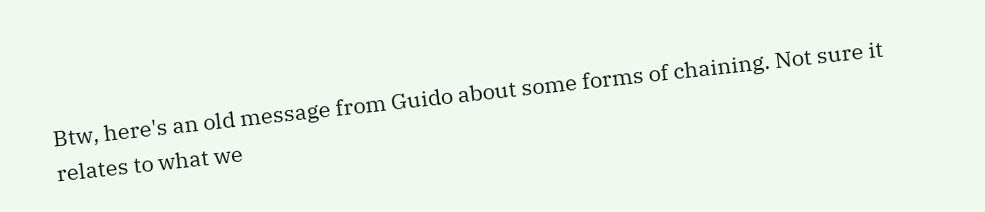Btw, here's an old message from Guido about some forms of chaining. Not sure it relates to what we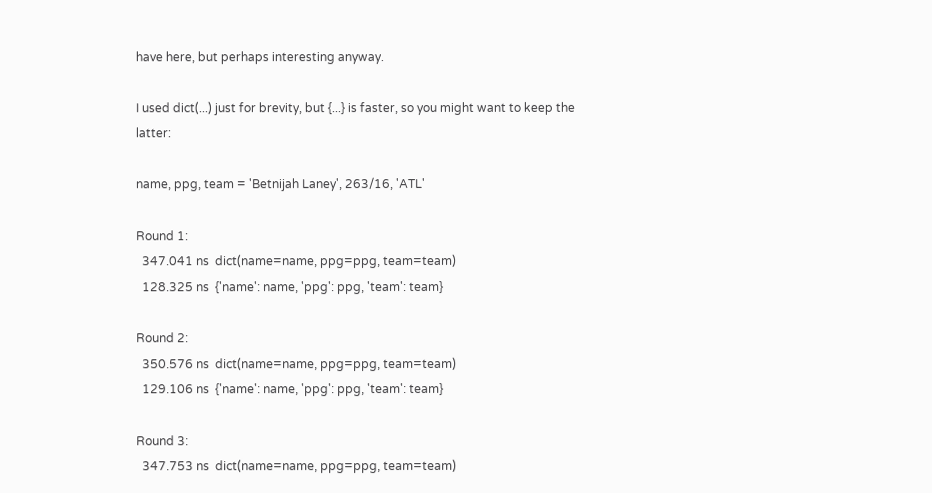have here, but perhaps interesting anyway.

I used dict(...) just for brevity, but {...} is faster, so you might want to keep the latter:

name, ppg, team = 'Betnijah Laney', 263/16, 'ATL'

Round 1:
  347.041 ns  dict(name=name, ppg=ppg, team=team)
  128.325 ns  {'name': name, 'ppg': ppg, 'team': team}

Round 2:
  350.576 ns  dict(name=name, ppg=ppg, team=team)
  129.106 ns  {'name': name, 'ppg': ppg, 'team': team}

Round 3:
  347.753 ns  dict(name=name, ppg=ppg, team=team)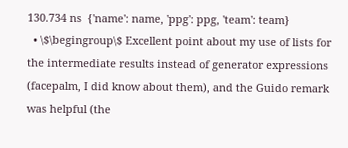130.734 ns  {'name': name, 'ppg': ppg, 'team': team}
  • \$\begingroup\$ Excellent point about my use of lists for the intermediate results instead of generator expressions (facepalm, I did know about them), and the Guido remark was helpful (the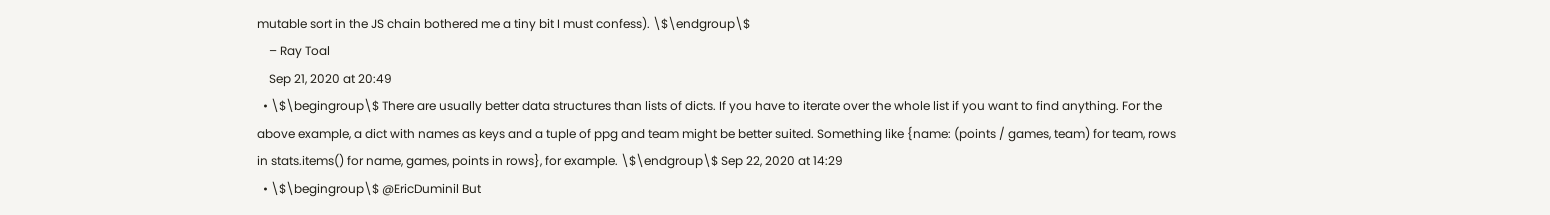mutable sort in the JS chain bothered me a tiny bit I must confess). \$\endgroup\$
    – Ray Toal
    Sep 21, 2020 at 20:49
  • \$\begingroup\$ There are usually better data structures than lists of dicts. If you have to iterate over the whole list if you want to find anything. For the above example, a dict with names as keys and a tuple of ppg and team might be better suited. Something like {name: (points / games, team) for team, rows in stats.items() for name, games, points in rows}, for example. \$\endgroup\$ Sep 22, 2020 at 14:29
  • \$\begingroup\$ @EricDuminil But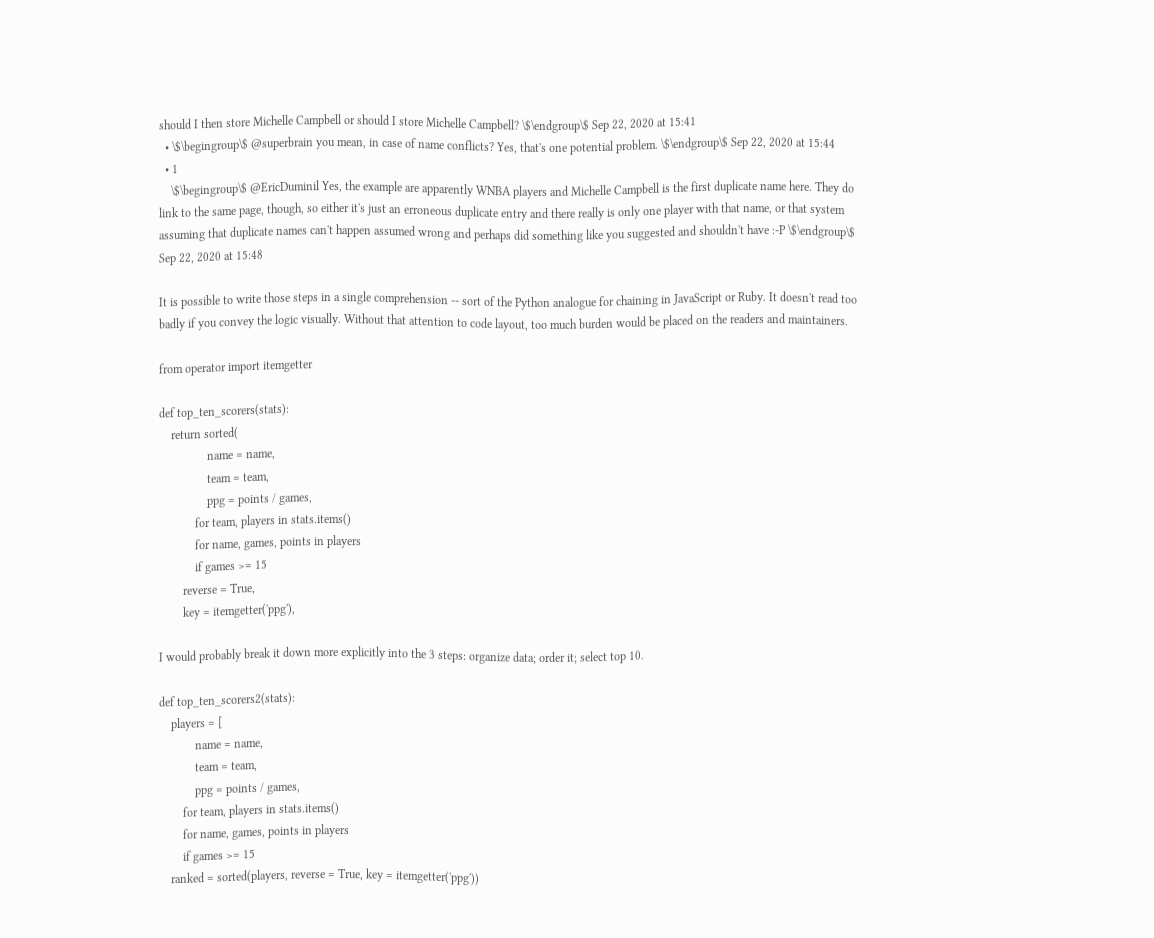should I then store Michelle Campbell or should I store Michelle Campbell? \$\endgroup\$ Sep 22, 2020 at 15:41
  • \$\begingroup\$ @superbrain you mean, in case of name conflicts? Yes, that's one potential problem. \$\endgroup\$ Sep 22, 2020 at 15:44
  • 1
    \$\begingroup\$ @EricDuminil Yes, the example are apparently WNBA players and Michelle Campbell is the first duplicate name here. They do link to the same page, though, so either it's just an erroneous duplicate entry and there really is only one player with that name, or that system assuming that duplicate names can't happen assumed wrong and perhaps did something like you suggested and shouldn't have :-P \$\endgroup\$ Sep 22, 2020 at 15:48

It is possible to write those steps in a single comprehension -- sort of the Python analogue for chaining in JavaScript or Ruby. It doesn't read too badly if you convey the logic visually. Without that attention to code layout, too much burden would be placed on the readers and maintainers.

from operator import itemgetter

def top_ten_scorers(stats):
    return sorted(
                name = name,
                team = team,
                ppg = points / games,
            for team, players in stats.items()
            for name, games, points in players
            if games >= 15
        reverse = True,
        key = itemgetter('ppg'),

I would probably break it down more explicitly into the 3 steps: organize data; order it; select top 10.

def top_ten_scorers2(stats):
    players = [
            name = name,
            team = team,
            ppg = points / games,
        for team, players in stats.items()
        for name, games, points in players
        if games >= 15
    ranked = sorted(players, reverse = True, key = itemgetter('ppg'))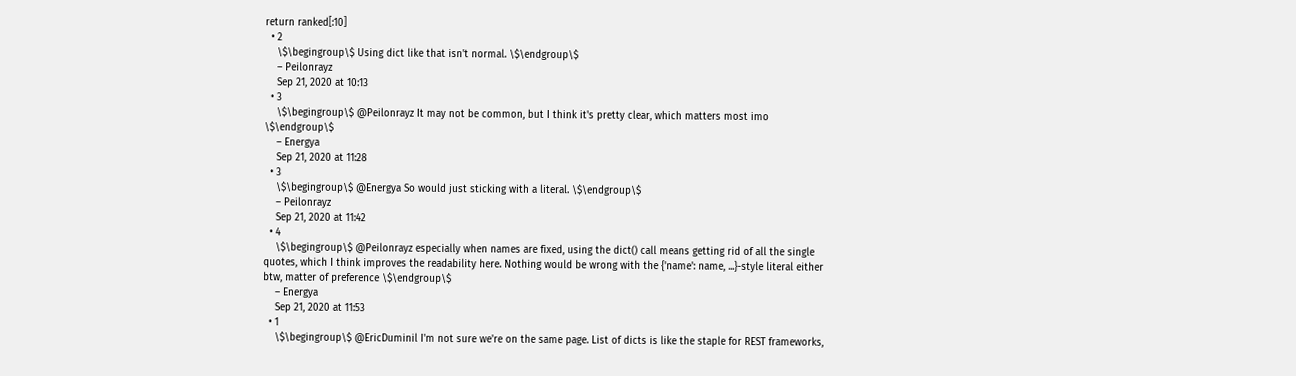return ranked[:10]
  • 2
    \$\begingroup\$ Using dict like that isn't normal. \$\endgroup\$
    – Peilonrayz
    Sep 21, 2020 at 10:13
  • 3
    \$\begingroup\$ @Peilonrayz It may not be common, but I think it's pretty clear, which matters most imo \$\endgroup\$
    – Energya
    Sep 21, 2020 at 11:28
  • 3
    \$\begingroup\$ @Energya So would just sticking with a literal. \$\endgroup\$
    – Peilonrayz
    Sep 21, 2020 at 11:42
  • 4
    \$\begingroup\$ @Peilonrayz especially when names are fixed, using the dict() call means getting rid of all the single quotes, which I think improves the readability here. Nothing would be wrong with the {'name': name, ...}-style literal either btw, matter of preference \$\endgroup\$
    – Energya
    Sep 21, 2020 at 11:53
  • 1
    \$\begingroup\$ @EricDuminil I'm not sure we're on the same page. List of dicts is like the staple for REST frameworks,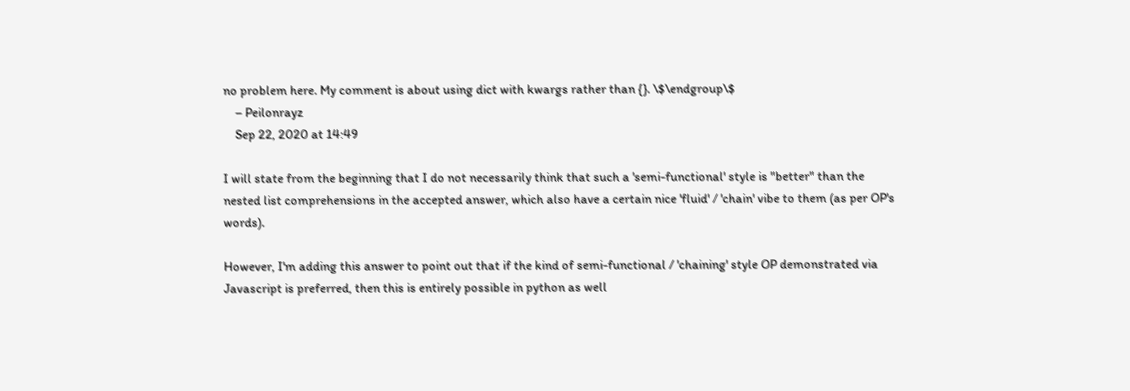no problem here. My comment is about using dict with kwargs rather than {}. \$\endgroup\$
    – Peilonrayz
    Sep 22, 2020 at 14:49

I will state from the beginning that I do not necessarily think that such a 'semi-functional' style is "better" than the nested list comprehensions in the accepted answer, which also have a certain nice 'fluid' / 'chain' vibe to them (as per OP's words).

However, I'm adding this answer to point out that if the kind of semi-functional / 'chaining' style OP demonstrated via Javascript is preferred, then this is entirely possible in python as well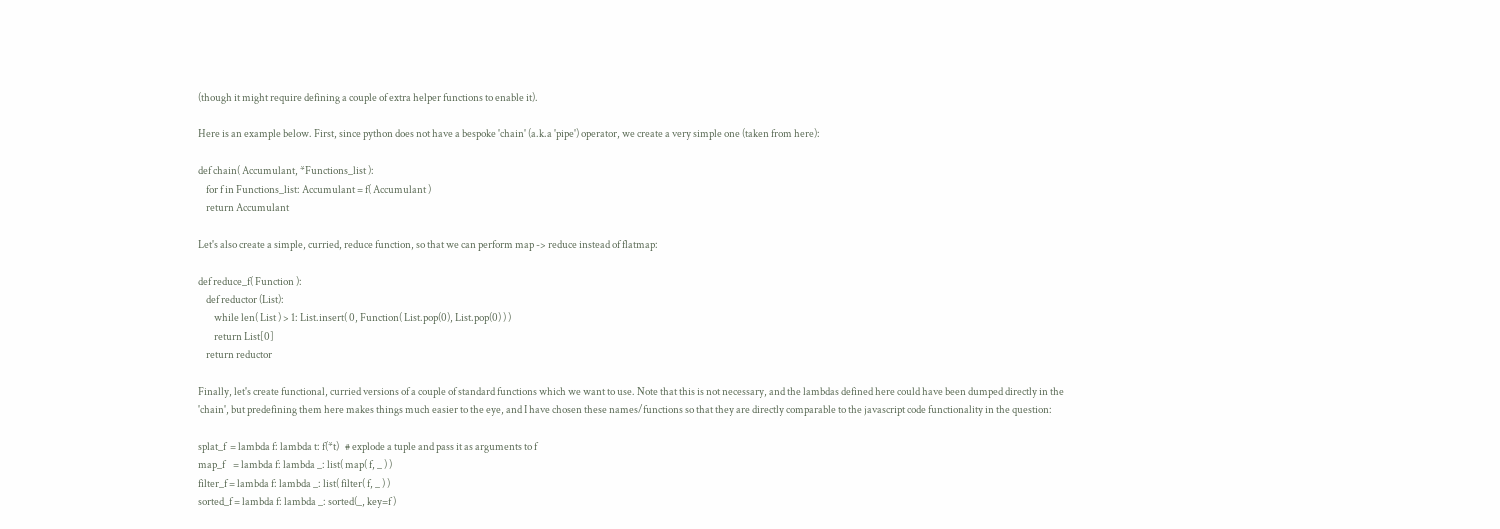(though it might require defining a couple of extra helper functions to enable it).

Here is an example below. First, since python does not have a bespoke 'chain' (a.k.a 'pipe') operator, we create a very simple one (taken from here):

def chain( Accumulant, *Functions_list ):
    for f in Functions_list: Accumulant = f( Accumulant )
    return Accumulant

Let's also create a simple, curried, reduce function, so that we can perform map -> reduce instead of flatmap:

def reduce_f( Function ):
    def reductor (List):
        while len( List ) > 1: List.insert( 0, Function( List.pop(0), List.pop(0) ) )
        return List[0]
    return reductor

Finally, let's create functional, curried versions of a couple of standard functions which we want to use. Note that this is not necessary, and the lambdas defined here could have been dumped directly in the 'chain', but predefining them here makes things much easier to the eye, and I have chosen these names/functions so that they are directly comparable to the javascript code functionality in the question:

splat_f  = lambda f: lambda t: f(*t)   # explode a tuple and pass it as arguments to f
map_f    = lambda f: lambda _: list( map( f, _ ) )
filter_f = lambda f: lambda _: list( filter( f, _ ) )
sorted_f = lambda f: lambda _: sorted(_, key=f )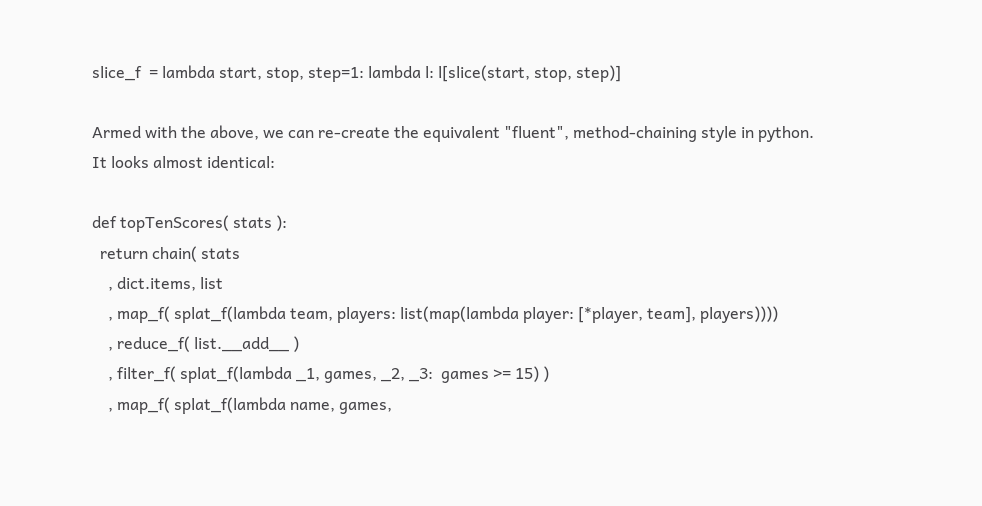slice_f  = lambda start, stop, step=1: lambda l: l[slice(start, stop, step)]

Armed with the above, we can re-create the equivalent "fluent", method-chaining style in python. It looks almost identical:

def topTenScores( stats ):
  return chain( stats
    , dict.items, list
    , map_f( splat_f(lambda team, players: list(map(lambda player: [*player, team], players))))
    , reduce_f( list.__add__ )
    , filter_f( splat_f(lambda _1, games, _2, _3:  games >= 15) )
    , map_f( splat_f(lambda name, games,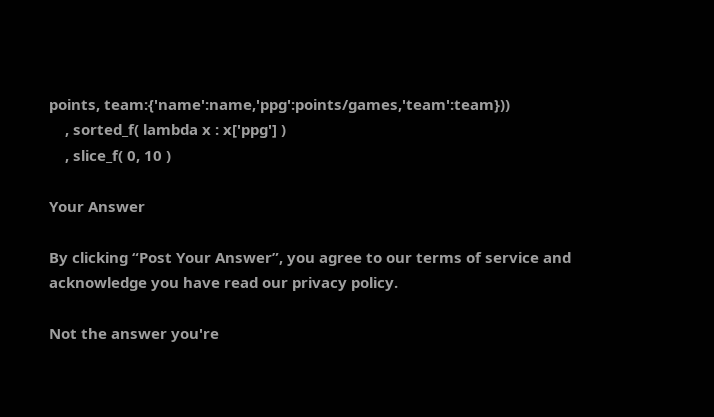points, team:{'name':name,'ppg':points/games,'team':team}))
    , sorted_f( lambda x : x['ppg'] )
    , slice_f( 0, 10 )

Your Answer

By clicking “Post Your Answer”, you agree to our terms of service and acknowledge you have read our privacy policy.

Not the answer you're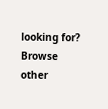looking for? Browse other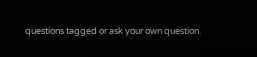questions tagged or ask your own question.